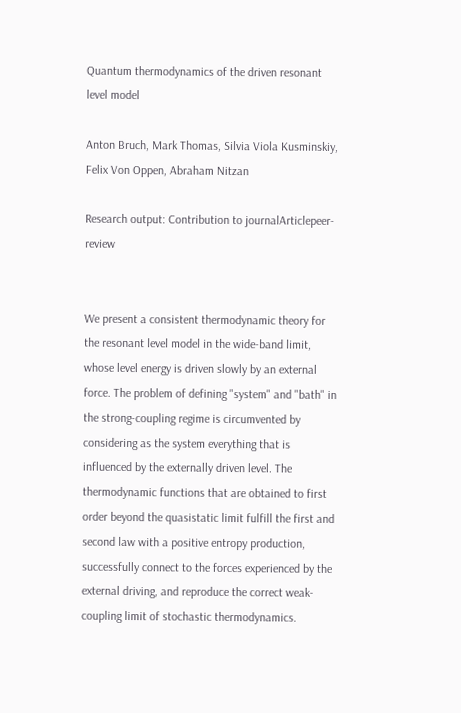Quantum thermodynamics of the driven resonant level model

Anton Bruch, Mark Thomas, Silvia Viola Kusminskiy, Felix Von Oppen, Abraham Nitzan

Research output: Contribution to journalArticlepeer-review


We present a consistent thermodynamic theory for the resonant level model in the wide-band limit, whose level energy is driven slowly by an external force. The problem of defining "system" and "bath" in the strong-coupling regime is circumvented by considering as the system everything that is influenced by the externally driven level. The thermodynamic functions that are obtained to first order beyond the quasistatic limit fulfill the first and second law with a positive entropy production, successfully connect to the forces experienced by the external driving, and reproduce the correct weak-coupling limit of stochastic thermodynamics.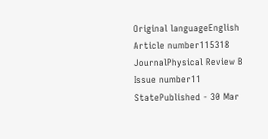Original languageEnglish
Article number115318
JournalPhysical Review B
Issue number11
StatePublished - 30 Mar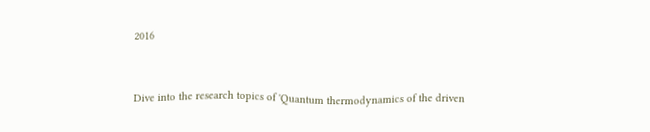2016


Dive into the research topics of 'Quantum thermodynamics of the driven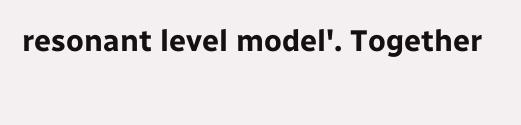resonant level model'. Together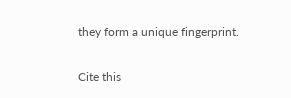they form a unique fingerprint.

Cite this